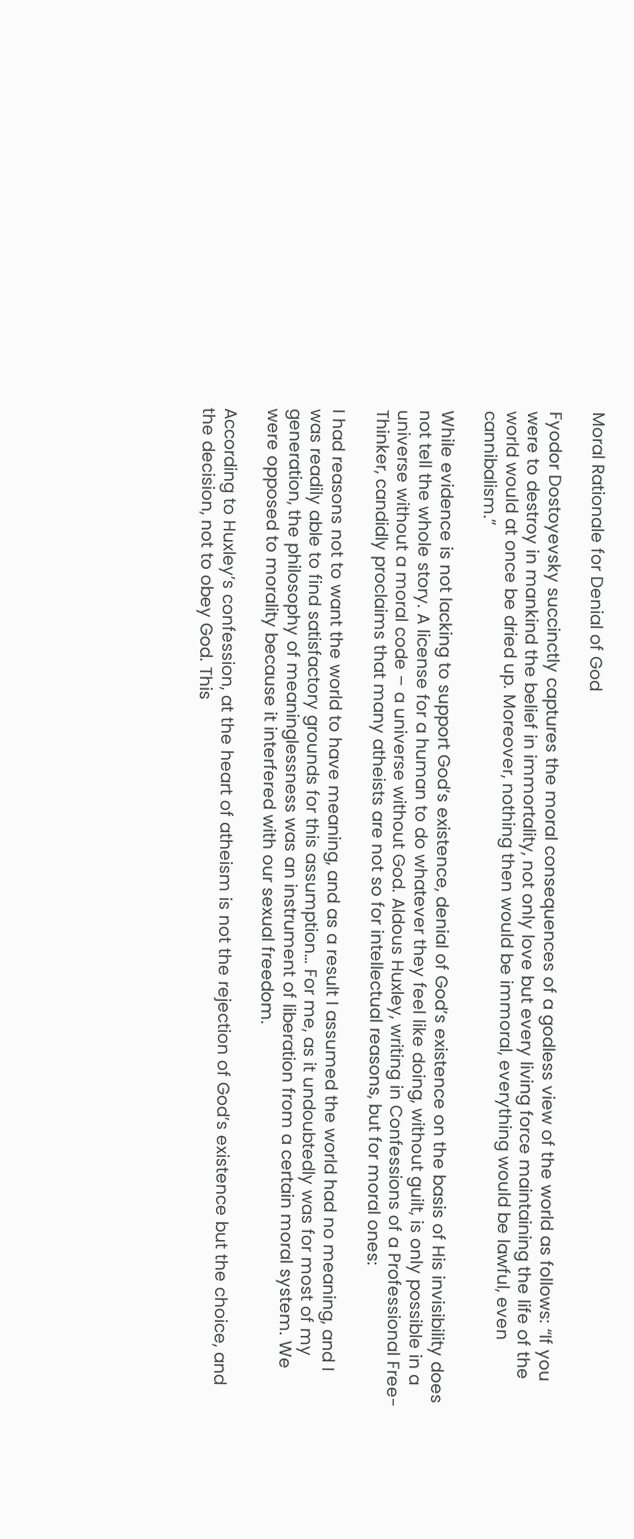Moral Rationale for Denial of God

Fyodor Dostoyevsky succinctly captures the moral consequences of a godless view of the world as follows: “If you were to destroy in mankind the belief in immortality, not only love but every living force maintaining the life of the world would at once be dried up. Moreover, nothing then would be immoral, everything would be lawful, even cannibalism.”

While evidence is not lacking to support God’s existence, denial of God’s existence on the basis of His invisibility does not tell the whole story. A license for a human to do whatever they feel like doing, without guilt, is only possible in a universe without a moral code – a universe without God. Aldous Huxley, writing in Confessions of a Professional Free-Thinker, candidly proclaims that many atheists are not so for intellectual reasons, but for moral ones:

I had reasons not to want the world to have meaning, and as a result I assumed the world had no meaning, and I was readily able to find satisfactory grounds for this assumption… For me, as it undoubtedly was for most of my generation, the philosophy of meaninglessness was an instrument of liberation from a certain moral system. We were opposed to morality because it interfered with our sexual freedom.

According to Huxley’s confession, at the heart of atheism is not the rejection of God’s existence but the choice, and the decision, not to obey God. This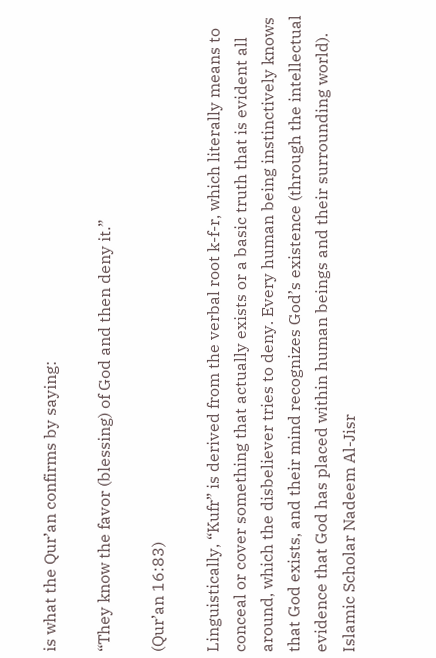is what the Qur’an confirms by saying:

“They know the favor (blessing) of God and then deny it.”

(Qur’an 16:83)

Linguistically, “Kufr” is derived from the verbal root k-f-r, which literally means to conceal or cover something that actually exists or a basic truth that is evident all around, which the disbeliever tries to deny. Every human being instinctively knows that God exists, and their mind recognizes God’s existence (through the intellectual evidence that God has placed within human beings and their surrounding world). Islamic Scholar Nadeem Al-Jisr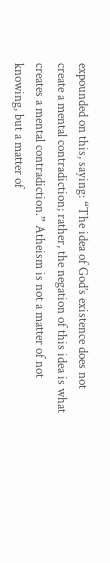expounded on this, saying: “The idea of God’s existence does not create a mental contradiction; rather, the negation of this idea is what creates a mental contradiction.” Atheism is not a matter of not knowing, but a matter of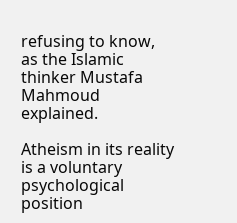refusing to know, as the Islamic thinker Mustafa Mahmoud explained.

Atheism in its reality is a voluntary psychological position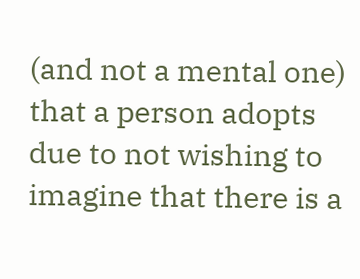(and not a mental one) that a person adopts due to not wishing to imagine that there is a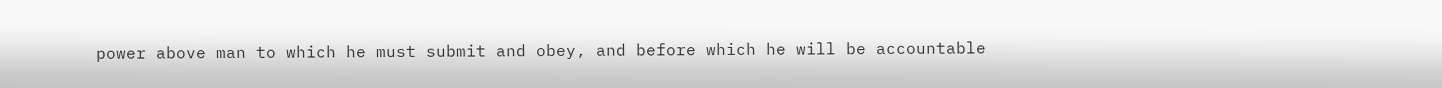power above man to which he must submit and obey, and before which he will be accountable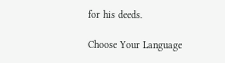for his deeds.

Choose Your Language